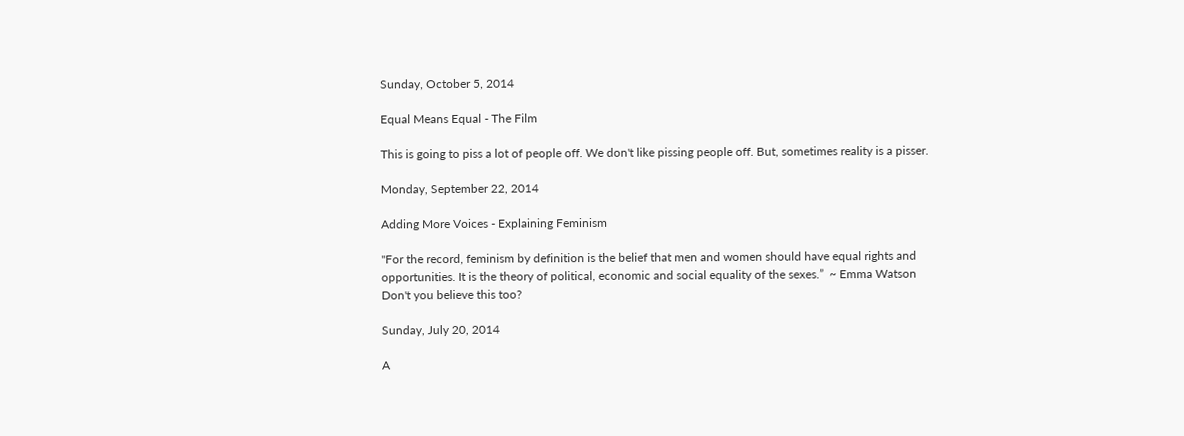Sunday, October 5, 2014

Equal Means Equal - The Film

This is going to piss a lot of people off. We don't like pissing people off. But, sometimes reality is a pisser.

Monday, September 22, 2014

Adding More Voices - Explaining Feminism

"For the record, feminism by definition is the belief that men and women should have equal rights and opportunities. It is the theory of political, economic and social equality of the sexes.”  ~ Emma Watson
Don't you believe this too?

Sunday, July 20, 2014

A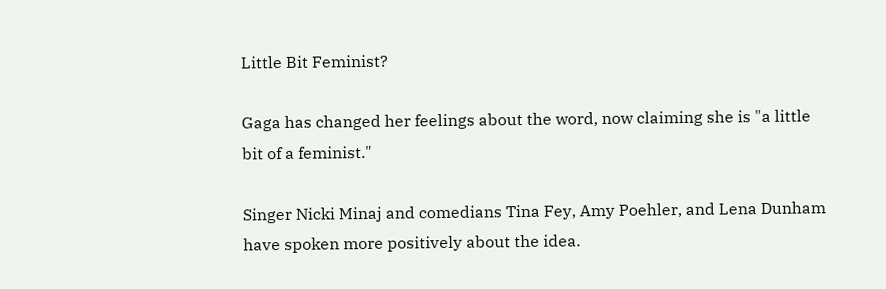Little Bit Feminist?

Gaga has changed her feelings about the word, now claiming she is "a little bit of a feminist."

Singer Nicki Minaj and comedians Tina Fey, Amy Poehler, and Lena Dunham have spoken more positively about the idea.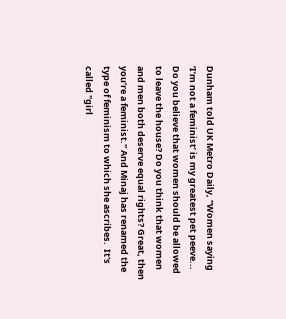Dunham told UK Metro Daily, "Women saying ‘I’m not a feminist’ is my greatest pet peeve... Do you believe that women should be allowed to leave the house? Do you think that women and men both deserve equal rights? Great, then you’re a feminist." And Minaj has renamed the type of feminism to which she ascribes.  It's called "girl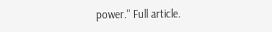power." Full article.